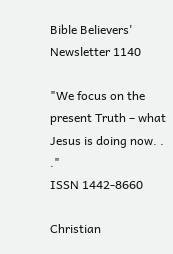Bible Believers' Newsletter 1140

"We focus on the present Truth – what Jesus is doing now. . ."
ISSN 1442-8660

Christian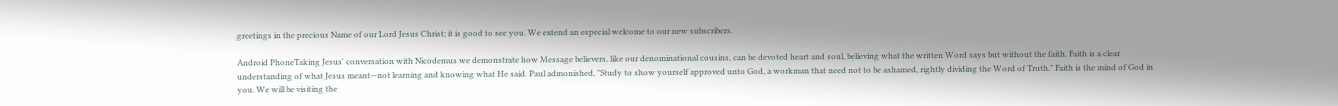greetings in the precious Name of our Lord Jesus Christ; it is good to see you. We extend an especial welcome to our new subscribers.

Android PhoneTaking Jesus' conversation with Nicodemus we demonstrate how Message believers, like our denominational cousins, can be devoted heart and soul, believing what the written Word says but without the faith. Faith is a clear understanding of what Jesus meant—not learning and knowing what He said. Paul admonished, "Study to show yourself approved unto God, a workman that need not to be ashamed, rightly dividing the Word of Truth." Faith is the mind of God in you. We will be visiting the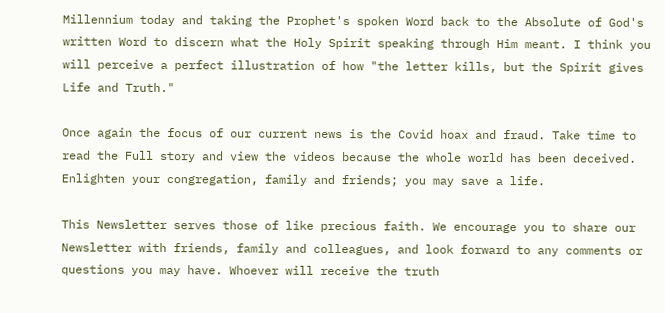Millennium today and taking the Prophet's spoken Word back to the Absolute of God's written Word to discern what the Holy Spirit speaking through Him meant. I think you will perceive a perfect illustration of how "the letter kills, but the Spirit gives Life and Truth."

Once again the focus of our current news is the Covid hoax and fraud. Take time to read the Full story and view the videos because the whole world has been deceived. Enlighten your congregation, family and friends; you may save a life.

This Newsletter serves those of like precious faith. We encourage you to share our Newsletter with friends, family and colleagues, and look forward to any comments or questions you may have. Whoever will receive the truth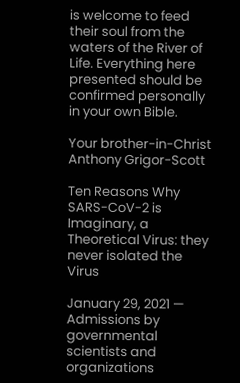is welcome to feed their soul from the waters of the River of Life. Everything here presented should be confirmed personally in your own Bible.

Your brother-in-Christ
Anthony Grigor-Scott

Ten Reasons Why SARS-CoV-2 is Imaginary, a Theoretical Virus: they never isolated the Virus

January 29, 2021 — Admissions by governmental scientists and organizations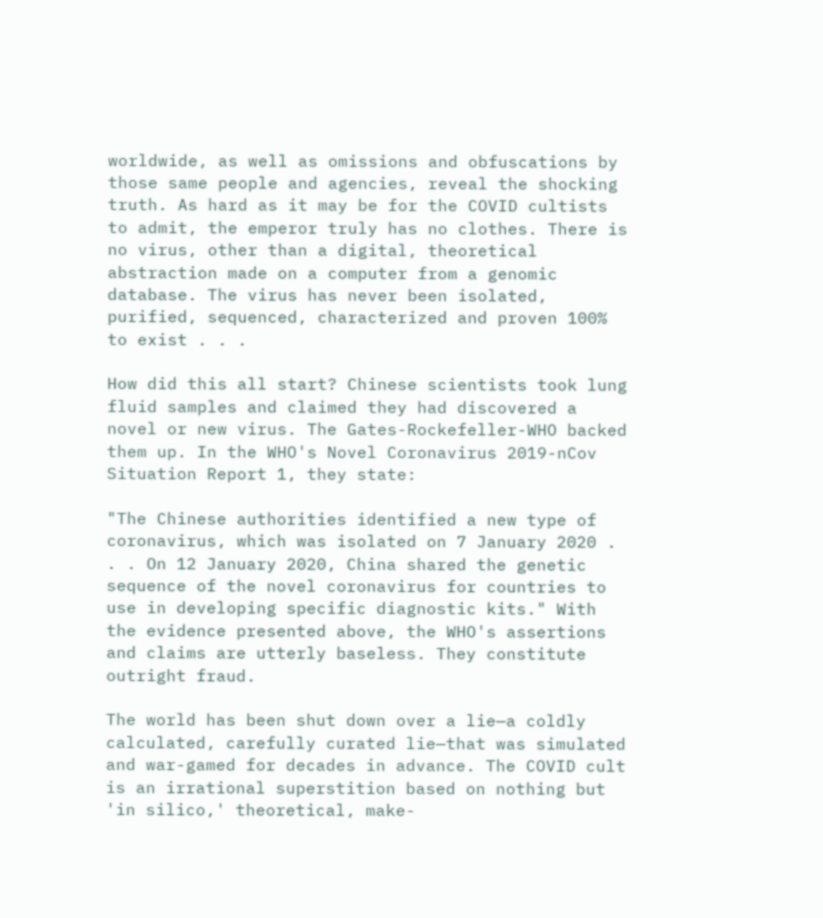worldwide, as well as omissions and obfuscations by those same people and agencies, reveal the shocking truth. As hard as it may be for the COVID cultists to admit, the emperor truly has no clothes. There is no virus, other than a digital, theoretical abstraction made on a computer from a genomic database. The virus has never been isolated, purified, sequenced, characterized and proven 100% to exist . . .

How did this all start? Chinese scientists took lung fluid samples and claimed they had discovered a novel or new virus. The Gates-Rockefeller-WHO backed them up. In the WHO's Novel Coronavirus 2019-nCov Situation Report 1, they state:

"The Chinese authorities identified a new type of coronavirus, which was isolated on 7 January 2020 . . . On 12 January 2020, China shared the genetic sequence of the novel coronavirus for countries to use in developing specific diagnostic kits." With the evidence presented above, the WHO's assertions and claims are utterly baseless. They constitute outright fraud.

The world has been shut down over a lie—a coldly calculated, carefully curated lie—that was simulated and war-gamed for decades in advance. The COVID cult is an irrational superstition based on nothing but 'in silico,' theoretical, make-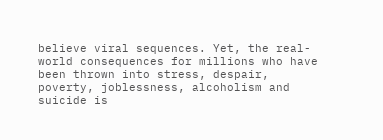believe viral sequences. Yet, the real-world consequences for millions who have been thrown into stress, despair, poverty, joblessness, alcoholism and suicide is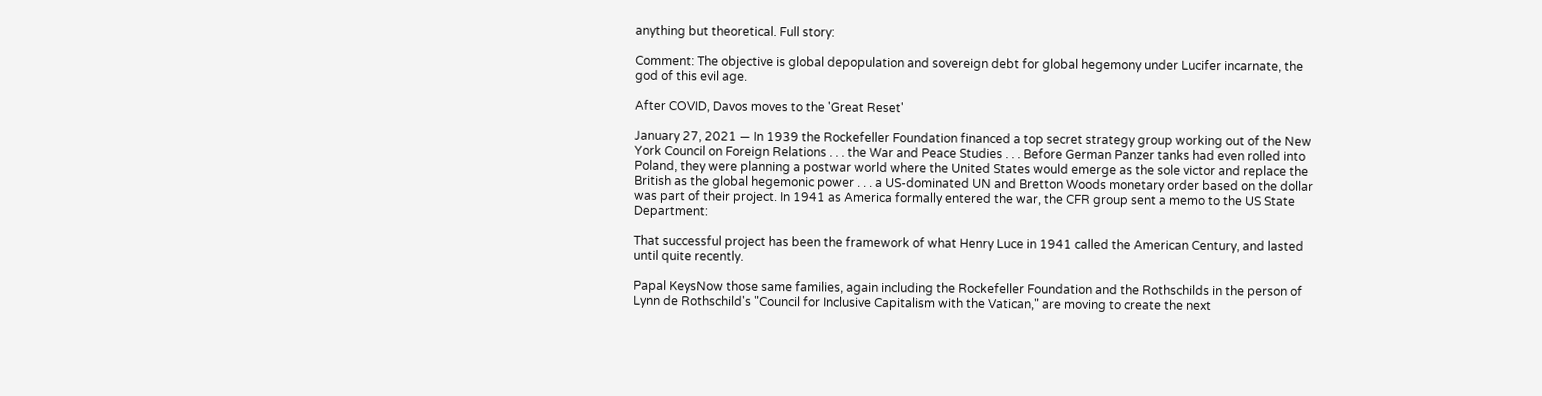anything but theoretical. Full story:

Comment: The objective is global depopulation and sovereign debt for global hegemony under Lucifer incarnate, the god of this evil age.

After COVID, Davos moves to the 'Great Reset'

January 27, 2021 — In 1939 the Rockefeller Foundation financed a top secret strategy group working out of the New York Council on Foreign Relations . . . the War and Peace Studies . . . Before German Panzer tanks had even rolled into Poland, they were planning a postwar world where the United States would emerge as the sole victor and replace the British as the global hegemonic power . . . a US-dominated UN and Bretton Woods monetary order based on the dollar was part of their project. In 1941 as America formally entered the war, the CFR group sent a memo to the US State Department:

That successful project has been the framework of what Henry Luce in 1941 called the American Century, and lasted until quite recently.

Papal KeysNow those same families, again including the Rockefeller Foundation and the Rothschilds in the person of Lynn de Rothschild's "Council for Inclusive Capitalism with the Vatican," are moving to create the next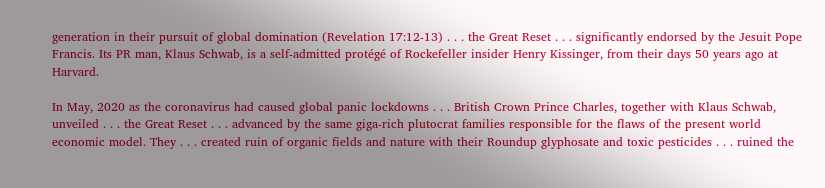generation in their pursuit of global domination (Revelation 17:12-13) . . . the Great Reset . . . significantly endorsed by the Jesuit Pope Francis. Its PR man, Klaus Schwab, is a self-admitted protégé of Rockefeller insider Henry Kissinger, from their days 50 years ago at Harvard.

In May, 2020 as the coronavirus had caused global panic lockdowns . . . British Crown Prince Charles, together with Klaus Schwab, unveiled . . . the Great Reset . . . advanced by the same giga-rich plutocrat families responsible for the flaws of the present world economic model. They . . . created ruin of organic fields and nature with their Roundup glyphosate and toxic pesticides . . . ruined the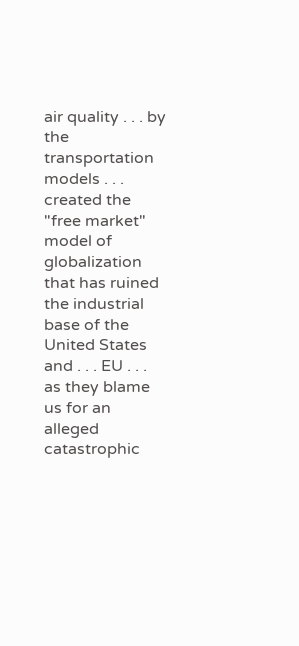air quality . . . by the transportation models . . . created the "free market" model of globalization that has ruined the industrial base of the United States and . . . EU . . . as they blame us for an alleged catastrophic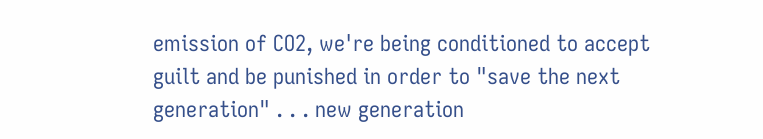emission of CO2, we're being conditioned to accept guilt and be punished in order to "save the next generation" . . . new generation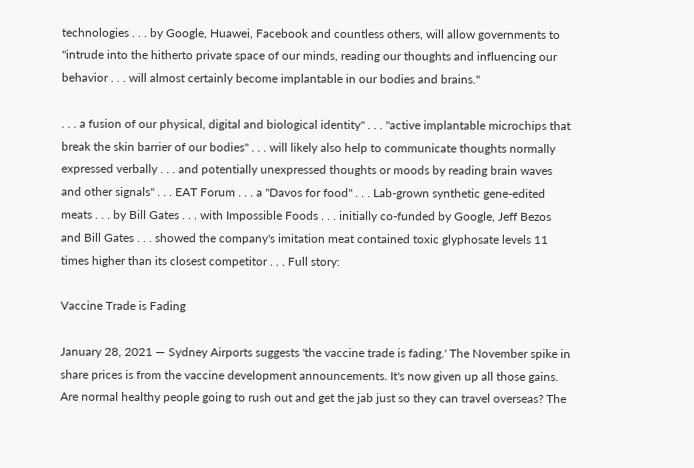technologies . . . by Google, Huawei, Facebook and countless others, will allow governments to "intrude into the hitherto private space of our minds, reading our thoughts and influencing our behavior . . . will almost certainly become implantable in our bodies and brains."

. . . a fusion of our physical, digital and biological identity" . . . "active implantable microchips that break the skin barrier of our bodies" . . . will likely also help to communicate thoughts normally expressed verbally . . . and potentially unexpressed thoughts or moods by reading brain waves and other signals" . . . EAT Forum . . . a "Davos for food" . . . Lab-grown synthetic gene-edited meats . . . by Bill Gates . . . with Impossible Foods . . . initially co-funded by Google, Jeff Bezos and Bill Gates . . . showed the company's imitation meat contained toxic glyphosate levels 11 times higher than its closest competitor . . . Full story:

Vaccine Trade is Fading

January 28, 2021 — Sydney Airports suggests 'the vaccine trade is fading.' The November spike in share prices is from the vaccine development announcements. It's now given up all those gains. Are normal healthy people going to rush out and get the jab just so they can travel overseas? The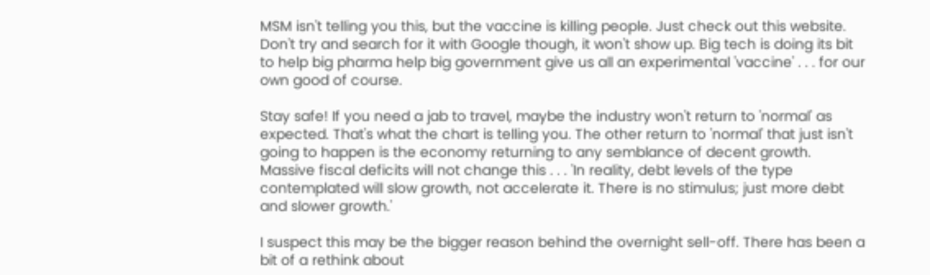MSM isn't telling you this, but the vaccine is killing people. Just check out this website. Don't try and search for it with Google though, it won't show up. Big tech is doing its bit to help big pharma help big government give us all an experimental 'vaccine' . . . for our own good of course.

Stay safe! If you need a jab to travel, maybe the industry won't return to 'normal' as expected. That's what the chart is telling you. The other return to 'normal' that just isn't going to happen is the economy returning to any semblance of decent growth. Massive fiscal deficits will not change this . . . 'In reality, debt levels of the type contemplated will slow growth, not accelerate it. There is no stimulus; just more debt and slower growth.'

I suspect this may be the bigger reason behind the overnight sell-off. There has been a bit of a rethink about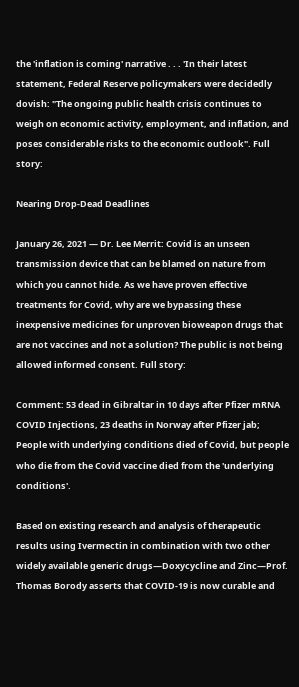the 'inflation is coming' narrative . . . 'In their latest statement, Federal Reserve policymakers were decidedly dovish: "The ongoing public health crisis continues to weigh on economic activity, employment, and inflation, and poses considerable risks to the economic outlook". Full story:

Nearing Drop-Dead Deadlines

January 26, 2021 — Dr. Lee Merrit: Covid is an unseen transmission device that can be blamed on nature from which you cannot hide. As we have proven effective treatments for Covid, why are we bypassing these inexpensive medicines for unproven bioweapon drugs that are not vaccines and not a solution? The public is not being allowed informed consent. Full story:

Comment: 53 dead in Gibraltar in 10 days after Pfizer mRNA COVID Injections, 23 deaths in Norway after Pfizer jab; People with underlying conditions died of Covid, but people who die from the Covid vaccine died from the 'underlying conditions'.

Based on existing research and analysis of therapeutic results using Ivermectin in combination with two other widely available generic drugs—Doxycycline and Zinc—Prof. Thomas Borody asserts that COVID-19 is now curable and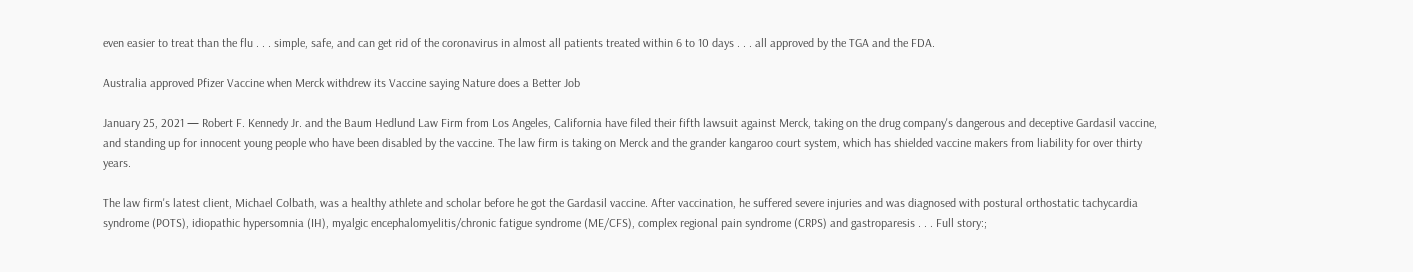even easier to treat than the flu . . . simple, safe, and can get rid of the coronavirus in almost all patients treated within 6 to 10 days . . . all approved by the TGA and the FDA.

Australia approved Pfizer Vaccine when Merck withdrew its Vaccine saying Nature does a Better Job

January 25, 2021 — Robert F. Kennedy Jr. and the Baum Hedlund Law Firm from Los Angeles, California have filed their fifth lawsuit against Merck, taking on the drug company's dangerous and deceptive Gardasil vaccine, and standing up for innocent young people who have been disabled by the vaccine. The law firm is taking on Merck and the grander kangaroo court system, which has shielded vaccine makers from liability for over thirty years.

The law firm's latest client, Michael Colbath, was a healthy athlete and scholar before he got the Gardasil vaccine. After vaccination, he suffered severe injuries and was diagnosed with postural orthostatic tachycardia syndrome (POTS), idiopathic hypersomnia (IH), myalgic encephalomyelitis/chronic fatigue syndrome (ME/CFS), complex regional pain syndrome (CRPS) and gastroparesis . . . Full story:;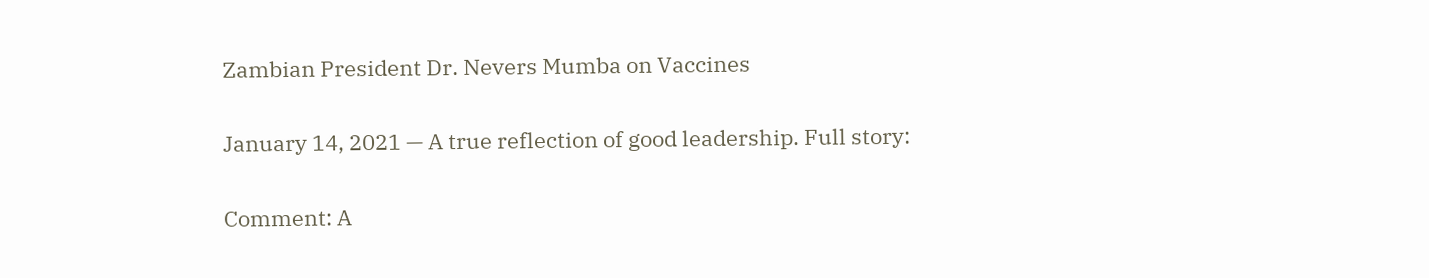Zambian President Dr. Nevers Mumba on Vaccines

January 14, 2021 — A true reflection of good leadership. Full story:

Comment: A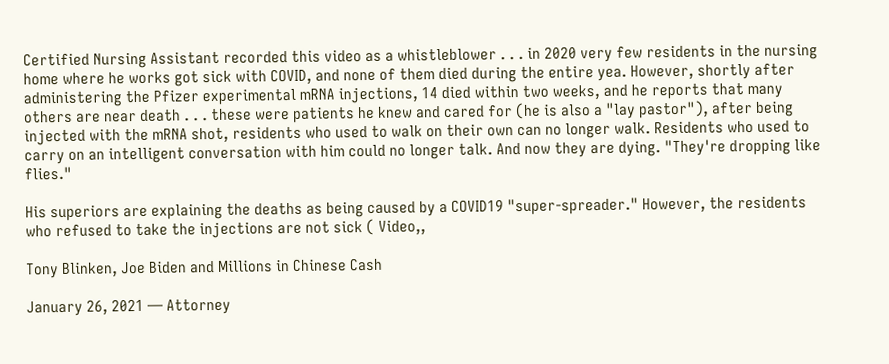Certified Nursing Assistant recorded this video as a whistleblower . . . in 2020 very few residents in the nursing home where he works got sick with COVID, and none of them died during the entire yea. However, shortly after administering the Pfizer experimental mRNA injections, 14 died within two weeks, and he reports that many others are near death . . . these were patients he knew and cared for (he is also a "lay pastor"), after being injected with the mRNA shot, residents who used to walk on their own can no longer walk. Residents who used to carry on an intelligent conversation with him could no longer talk. And now they are dying. "They're dropping like flies."

His superiors are explaining the deaths as being caused by a COVID19 "super-spreader." However, the residents who refused to take the injections are not sick ( Video,,

Tony Blinken, Joe Biden and Millions in Chinese Cash

January 26, 2021 — Attorney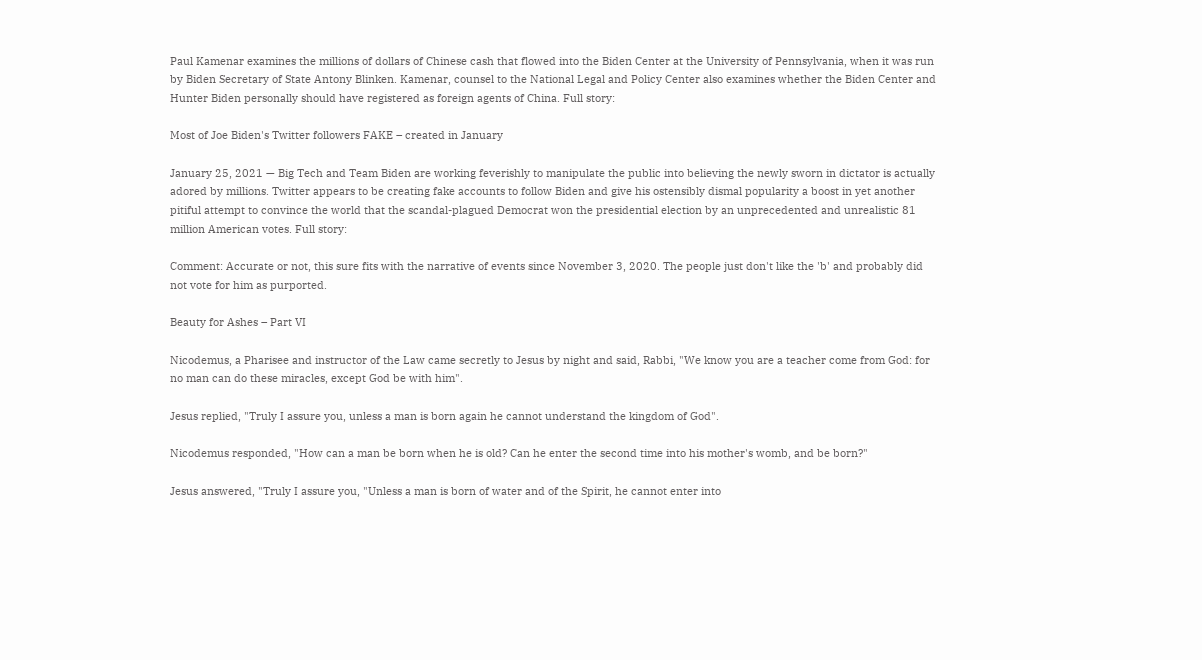Paul Kamenar examines the millions of dollars of Chinese cash that flowed into the Biden Center at the University of Pennsylvania, when it was run by Biden Secretary of State Antony Blinken. Kamenar, counsel to the National Legal and Policy Center also examines whether the Biden Center and Hunter Biden personally should have registered as foreign agents of China. Full story:

Most of Joe Biden's Twitter followers FAKE – created in January

January 25, 2021 — Big Tech and Team Biden are working feverishly to manipulate the public into believing the newly sworn in dictator is actually adored by millions. Twitter appears to be creating fake accounts to follow Biden and give his ostensibly dismal popularity a boost in yet another pitiful attempt to convince the world that the scandal-plagued Democrat won the presidential election by an unprecedented and unrealistic 81 million American votes. Full story:

Comment: Accurate or not, this sure fits with the narrative of events since November 3, 2020. The people just don't like the 'b' and probably did not vote for him as purported.

Beauty for Ashes – Part VI

Nicodemus, a Pharisee and instructor of the Law came secretly to Jesus by night and said, Rabbi, "We know you are a teacher come from God: for no man can do these miracles, except God be with him".

Jesus replied, "Truly I assure you, unless a man is born again he cannot understand the kingdom of God".

Nicodemus responded, "How can a man be born when he is old? Can he enter the second time into his mother's womb, and be born?"

Jesus answered, "Truly I assure you, "Unless a man is born of water and of the Spirit, he cannot enter into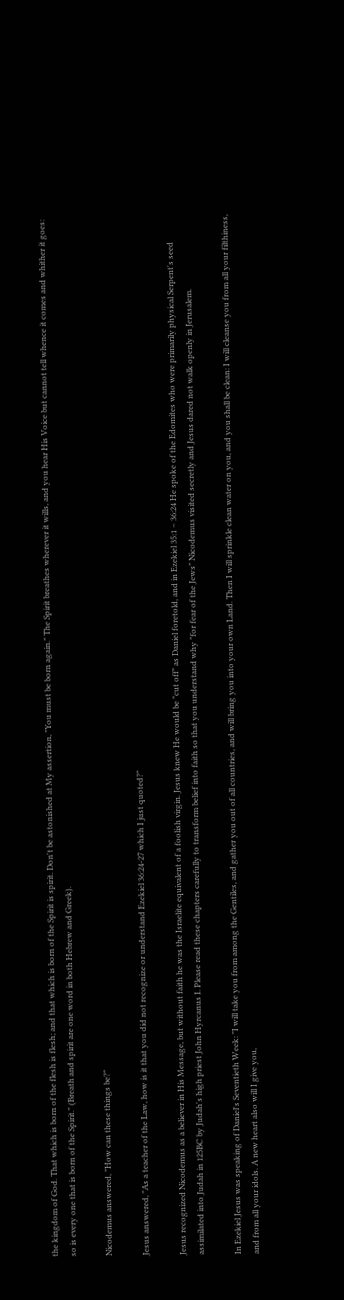the kingdom of God. That which is born of the flesh is flesh; and that which is born of the Spirit is spirit. Don't be astonished at My assertion, "You must be born again." The Spirit breathes wherever it wills, and you hear His Voice but cannot tell whence it comes and whither it goes: so is every one that is born of the Spirit." (Breath and spirit are one word in both Hebrew and Greek).

Nicodemus answered, "How can these things be?"

Jesus answered, "As a teacher of the Law, how is it that you did not recognize or understand Ezekiel 36:24-27 which I just quoted?"

Jesus recognized Nicodemus as a believer in His Message, but without faith he was the Israelite equivalent of a foolish virgin. Jesus knew He would be "cut off" as Daniel foretold, and in Ezekiel 35:1 – 36:24 He spoke of the Edomites who were primarily physical Serpent's seed assimilated into Judah in 125BC by Judah's high priest John Hyrcanus I. Please read these chapters carefully to transform belief into faith so that you understand why "for fear of the Jews" Nicodemus visited secretly and Jesus dared not walk openly in Jerusalem.

In Ezekiel Jesus was speaking of Daniel's Seventieth Week: "I will take you from among the Gentiles, and gather you out of all countries, and will bring you into your own Land. Then I will sprinkle clean water on you, and you shall be clean: I will cleanse you from all your filthiness, and from all your idols. A new heart also will I give you,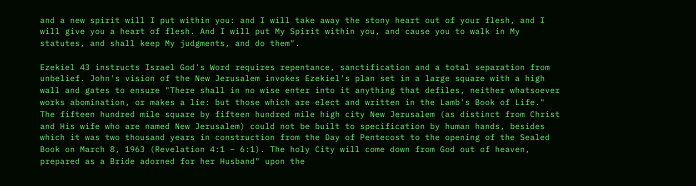and a new spirit will I put within you: and I will take away the stony heart out of your flesh, and I will give you a heart of flesh. And I will put My Spirit within you, and cause you to walk in My statutes, and shall keep My judgments, and do them".

Ezekiel 43 instructs Israel God's Word requires repentance, sanctification and a total separation from unbelief. John's vision of the New Jerusalem invokes Ezekiel's plan set in a large square with a high wall and gates to ensure "There shall in no wise enter into it anything that defiles, neither whatsoever works abomination, or makes a lie: but those which are elect and written in the Lamb's Book of Life." The fifteen hundred mile square by fifteen hundred mile high city New Jerusalem (as distinct from Christ and His wife who are named New Jerusalem) could not be built to specification by human hands, besides which it was two thousand years in construction from the Day of Pentecost to the opening of the Sealed Book on March 8, 1963 (Revelation 4:1 – 6:1). The holy City will come down from God out of heaven, prepared as a Bride adorned for her Husband" upon the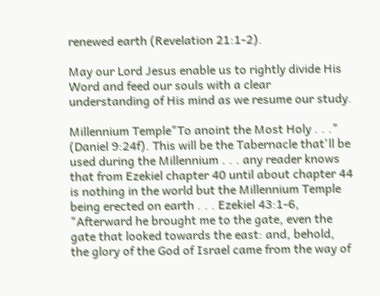renewed earth (Revelation 21:1-2).

May our Lord Jesus enable us to rightly divide His Word and feed our souls with a clear understanding of His mind as we resume our study.

Millennium Temple"To anoint the Most Holy . . ." (Daniel 9:24f). This will be the Tabernacle that'll be used during the Millennium . . . any reader knows that from Ezekiel chapter 40 until about chapter 44 is nothing in the world but the Millennium Temple being erected on earth . . . Ezekiel 43:1-6, "Afterward he brought me to the gate, even the gate that looked towards the east: and, behold, the glory of the God of Israel came from the way of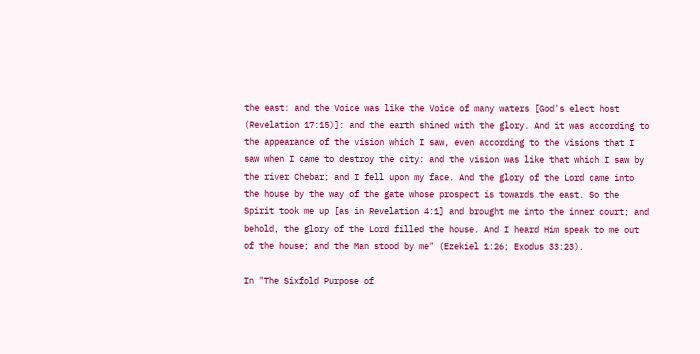the east: and the Voice was like the Voice of many waters [God's elect host (Revelation 17:15)]: and the earth shined with the glory. And it was according to the appearance of the vision which I saw, even according to the visions that I saw when I came to destroy the city: and the vision was like that which I saw by the river Chebar; and I fell upon my face. And the glory of the Lord came into the house by the way of the gate whose prospect is towards the east. So the Spirit took me up [as in Revelation 4:1] and brought me into the inner court; and behold, the glory of the Lord filled the house. And I heard Him speak to me out of the house; and the Man stood by me" (Ezekiel 1:26; Exodus 33:23).

In "The Sixfold Purpose of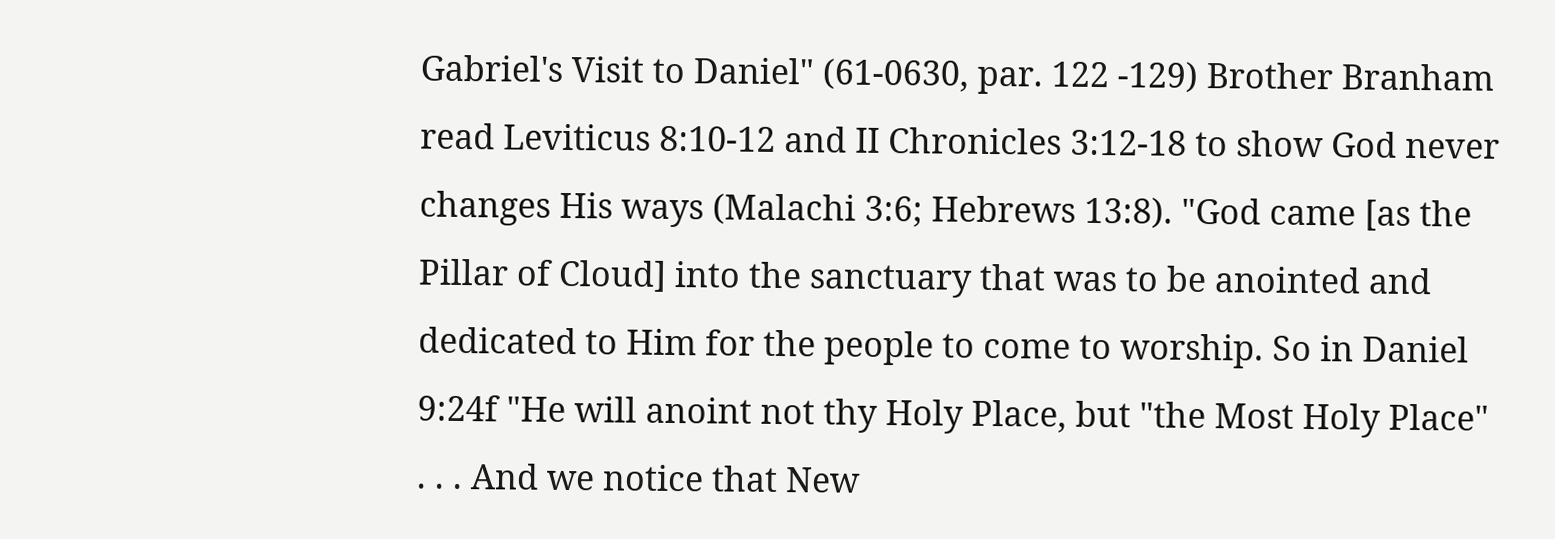Gabriel's Visit to Daniel" (61-0630, par. 122 -129) Brother Branham read Leviticus 8:10-12 and II Chronicles 3:12-18 to show God never changes His ways (Malachi 3:6; Hebrews 13:8). "God came [as the Pillar of Cloud] into the sanctuary that was to be anointed and dedicated to Him for the people to come to worship. So in Daniel 9:24f "He will anoint not thy Holy Place, but "the Most Holy Place" . . . And we notice that New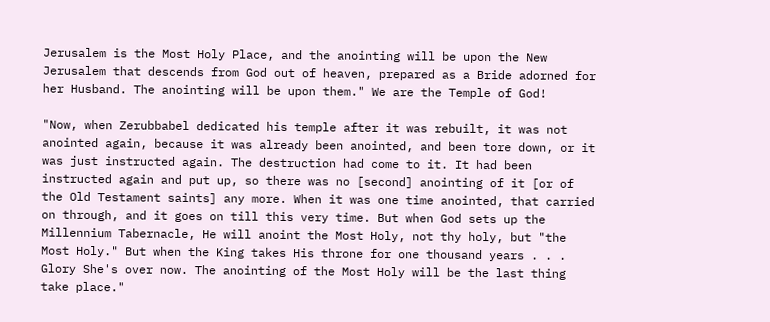Jerusalem is the Most Holy Place, and the anointing will be upon the New Jerusalem that descends from God out of heaven, prepared as a Bride adorned for her Husband. The anointing will be upon them." We are the Temple of God!

"Now, when Zerubbabel dedicated his temple after it was rebuilt, it was not anointed again, because it was already been anointed, and been tore down, or it was just instructed again. The destruction had come to it. It had been instructed again and put up, so there was no [second] anointing of it [or of the Old Testament saints] any more. When it was one time anointed, that carried on through, and it goes on till this very time. But when God sets up the Millennium Tabernacle, He will anoint the Most Holy, not thy holy, but "the Most Holy." But when the King takes His throne for one thousand years . . . Glory She's over now. The anointing of the Most Holy will be the last thing take place."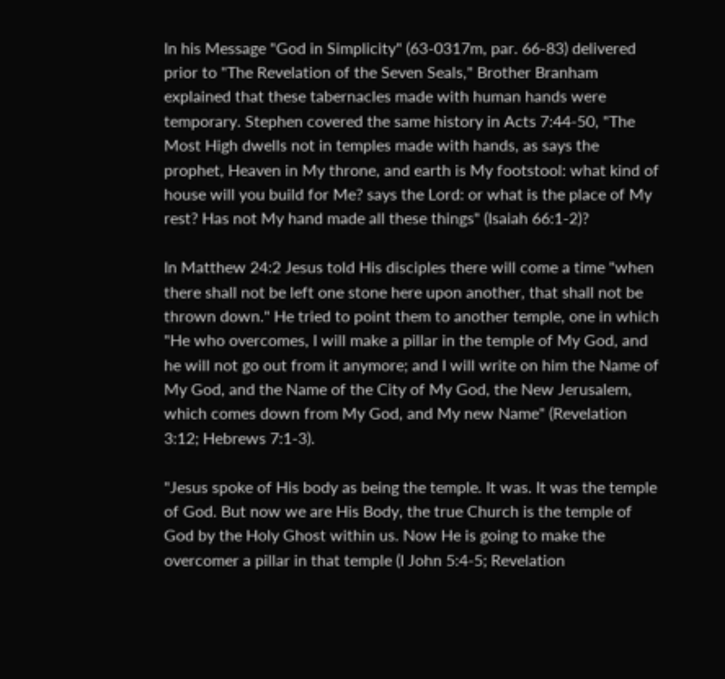In his Message "God in Simplicity" (63-0317m, par. 66-83) delivered prior to "The Revelation of the Seven Seals," Brother Branham explained that these tabernacles made with human hands were temporary. Stephen covered the same history in Acts 7:44-50, "The Most High dwells not in temples made with hands, as says the prophet, Heaven in My throne, and earth is My footstool: what kind of house will you build for Me? says the Lord: or what is the place of My rest? Has not My hand made all these things" (Isaiah 66:1-2)?

In Matthew 24:2 Jesus told His disciples there will come a time "when there shall not be left one stone here upon another, that shall not be thrown down." He tried to point them to another temple, one in which "He who overcomes, I will make a pillar in the temple of My God, and he will not go out from it anymore; and I will write on him the Name of My God, and the Name of the City of My God, the New Jerusalem, which comes down from My God, and My new Name" (Revelation 3:12; Hebrews 7:1-3).

"Jesus spoke of His body as being the temple. It was. It was the temple of God. But now we are His Body, the true Church is the temple of God by the Holy Ghost within us. Now He is going to make the overcomer a pillar in that temple (I John 5:4-5; Revelation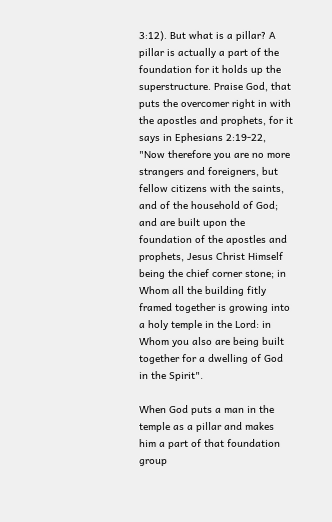3:12). But what is a pillar? A pillar is actually a part of the foundation for it holds up the superstructure. Praise God, that puts the overcomer right in with the apostles and prophets, for it says in Ephesians 2:19-22, "Now therefore you are no more strangers and foreigners, but fellow citizens with the saints, and of the household of God; and are built upon the foundation of the apostles and prophets, Jesus Christ Himself being the chief corner stone; in Whom all the building fitly framed together is growing into a holy temple in the Lord: in Whom you also are being built together for a dwelling of God in the Spirit".

When God puts a man in the temple as a pillar and makes him a part of that foundation group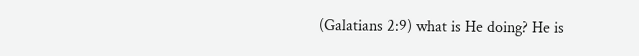(Galatians 2:9) what is He doing? He is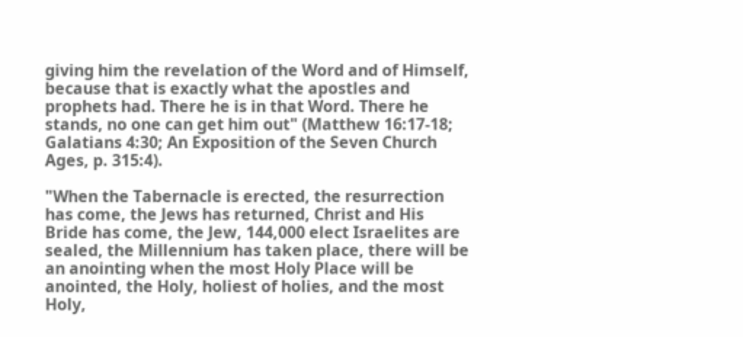giving him the revelation of the Word and of Himself, because that is exactly what the apostles and prophets had. There he is in that Word. There he stands, no one can get him out" (Matthew 16:17-18; Galatians 4:30; An Exposition of the Seven Church Ages, p. 315:4).

"When the Tabernacle is erected, the resurrection has come, the Jews has returned, Christ and His Bride has come, the Jew, 144,000 elect Israelites are sealed, the Millennium has taken place, there will be an anointing when the most Holy Place will be anointed, the Holy, holiest of holies, and the most Holy,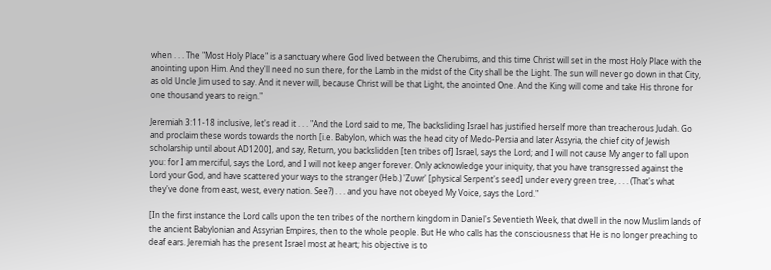when . . . The "Most Holy Place" is a sanctuary where God lived between the Cherubims, and this time Christ will set in the most Holy Place with the anointing upon Him. And they'll need no sun there, for the Lamb in the midst of the City shall be the Light. The sun will never go down in that City, as old Uncle Jim used to say. And it never will, because Christ will be that Light, the anointed One. And the King will come and take His throne for one thousand years to reign."

Jeremiah 3:11-18 inclusive, let's read it . . . "And the Lord said to me, The backsliding Israel has justified herself more than treacherous Judah. Go and proclaim these words towards the north [i.e. Babylon, which was the head city of Medo-Persia and later Assyria, the chief city of Jewish scholarship until about AD1200], and say, Return, you backslidden [ten tribes of] Israel, says the Lord; and I will not cause My anger to fall upon you: for I am merciful, says the Lord, and I will not keep anger forever. Only acknowledge your iniquity, that you have transgressed against the Lord your God, and have scattered your ways to the stranger (Heb.) 'Zuwr' [physical Serpent's seed] under every green tree, . . . (That's what they've done from east, west, every nation. See?) . . . and you have not obeyed My Voice, says the Lord."

[In the first instance the Lord calls upon the ten tribes of the northern kingdom in Daniel's Seventieth Week, that dwell in the now Muslim lands of the ancient Babylonian and Assyrian Empires, then to the whole people. But He who calls has the consciousness that He is no longer preaching to deaf ears. Jeremiah has the present Israel most at heart; his objective is to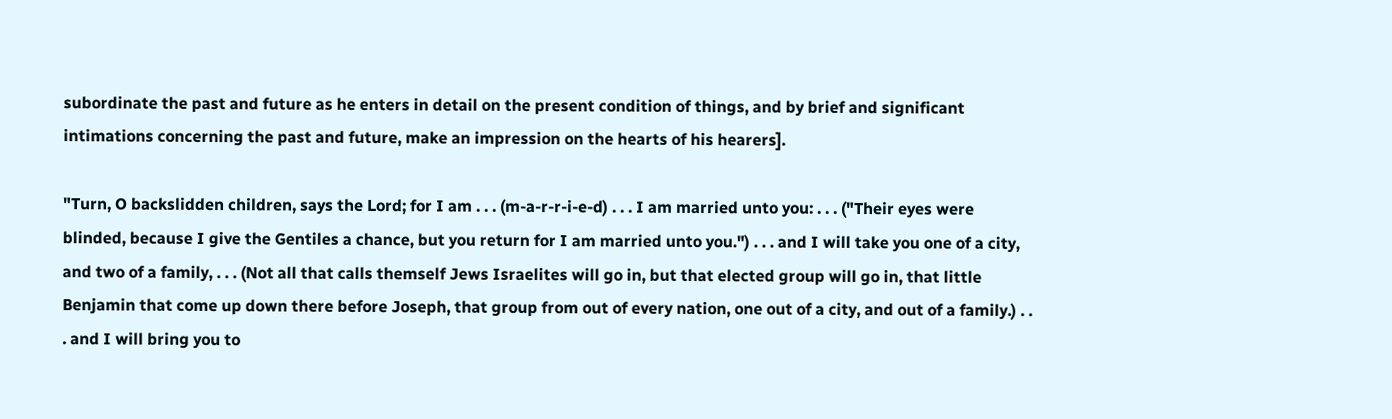subordinate the past and future as he enters in detail on the present condition of things, and by brief and significant intimations concerning the past and future, make an impression on the hearts of his hearers].

"Turn, O backslidden children, says the Lord; for I am . . . (m-a-r-r-i-e-d) . . . I am married unto you: . . . ("Their eyes were blinded, because I give the Gentiles a chance, but you return for I am married unto you.") . . . and I will take you one of a city, and two of a family, . . . (Not all that calls themself Jews Israelites will go in, but that elected group will go in, that little Benjamin that come up down there before Joseph, that group from out of every nation, one out of a city, and out of a family.) . . . and I will bring you to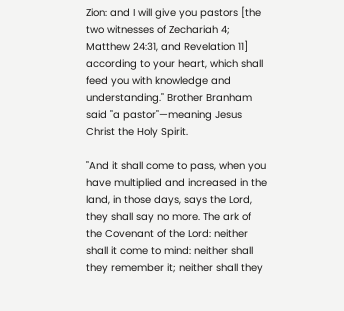Zion: and I will give you pastors [the two witnesses of Zechariah 4; Matthew 24:31, and Revelation 11] according to your heart, which shall feed you with knowledge and understanding." Brother Branham said "a pastor"—meaning Jesus Christ the Holy Spirit.

"And it shall come to pass, when you have multiplied and increased in the land, in those days, says the Lord, they shall say no more. The ark of the Covenant of the Lord: neither shall it come to mind: neither shall they remember it; neither shall they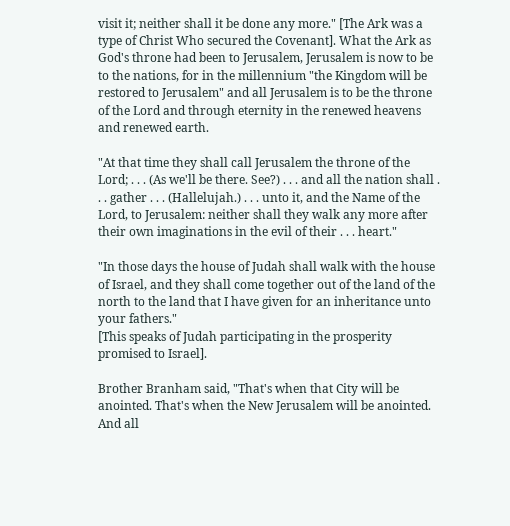visit it; neither shall it be done any more." [The Ark was a type of Christ Who secured the Covenant]. What the Ark as God's throne had been to Jerusalem, Jerusalem is now to be to the nations, for in the millennium "the Kingdom will be restored to Jerusalem" and all Jerusalem is to be the throne of the Lord and through eternity in the renewed heavens and renewed earth.

"At that time they shall call Jerusalem the throne of the Lord; . . . (As we'll be there. See?) . . . and all the nation shall . . . gather . . . (Hallelujah.) . . . unto it, and the Name of the Lord, to Jerusalem: neither shall they walk any more after their own imaginations in the evil of their . . . heart."

"In those days the house of Judah shall walk with the house of Israel, and they shall come together out of the land of the north to the land that I have given for an inheritance unto your fathers."
[This speaks of Judah participating in the prosperity promised to Israel].

Brother Branham said, "That's when that City will be anointed. That's when the New Jerusalem will be anointed. And all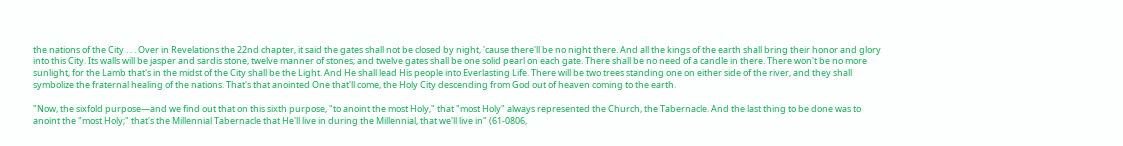the nations of the City . . . Over in Revelations the 22nd chapter, it said the gates shall not be closed by night, 'cause there'll be no night there. And all the kings of the earth shall bring their honor and glory into this City. Its walls will be jasper and sardis stone, twelve manner of stones; and twelve gates shall be one solid pearl on each gate. There shall be no need of a candle in there. There won't be no more sunlight, for the Lamb that's in the midst of the City shall be the Light. And He shall lead His people into Everlasting Life. There will be two trees standing one on either side of the river, and they shall symbolize the fraternal healing of the nations. That's that anointed One that'll come, the Holy City descending from God out of heaven coming to the earth.

"Now, the sixfold purpose—and we find out that on this sixth purpose, "to anoint the most Holy," that "most Holy" always represented the Church, the Tabernacle. And the last thing to be done was to anoint the "most Holy;" that's the Millennial Tabernacle that He'll live in during the Millennial, that we'll live in" (61-0806,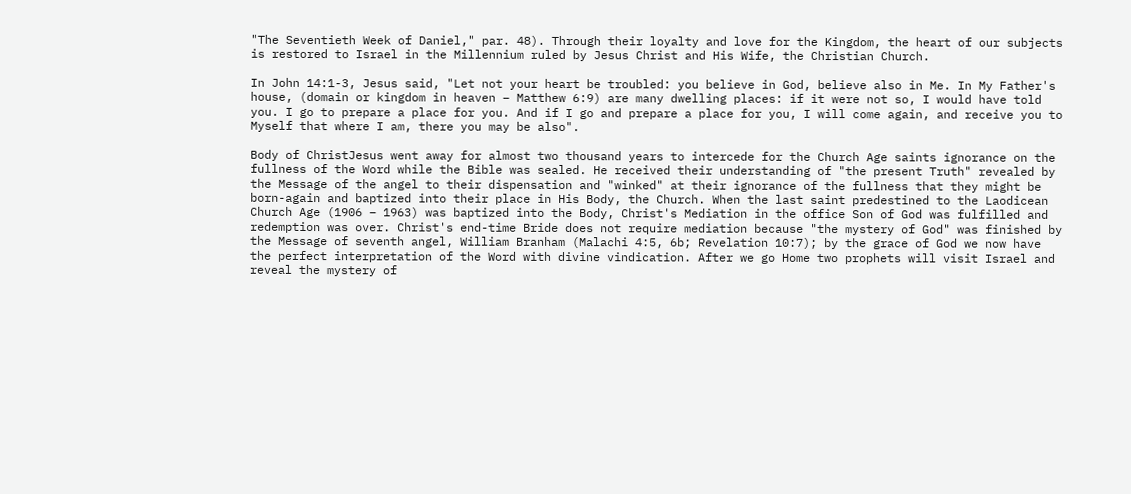"The Seventieth Week of Daniel," par. 48). Through their loyalty and love for the Kingdom, the heart of our subjects is restored to Israel in the Millennium ruled by Jesus Christ and His Wife, the Christian Church.

In John 14:1-3, Jesus said, "Let not your heart be troubled: you believe in God, believe also in Me. In My Father's house, (domain or kingdom in heaven – Matthew 6:9) are many dwelling places: if it were not so, I would have told you. I go to prepare a place for you. And if I go and prepare a place for you, I will come again, and receive you to Myself that where I am, there you may be also".

Body of ChristJesus went away for almost two thousand years to intercede for the Church Age saints ignorance on the fullness of the Word while the Bible was sealed. He received their understanding of "the present Truth" revealed by the Message of the angel to their dispensation and "winked" at their ignorance of the fullness that they might be born-again and baptized into their place in His Body, the Church. When the last saint predestined to the Laodicean Church Age (1906 – 1963) was baptized into the Body, Christ's Mediation in the office Son of God was fulfilled and redemption was over. Christ's end-time Bride does not require mediation because "the mystery of God" was finished by the Message of seventh angel, William Branham (Malachi 4:5, 6b; Revelation 10:7); by the grace of God we now have the perfect interpretation of the Word with divine vindication. After we go Home two prophets will visit Israel and reveal the mystery of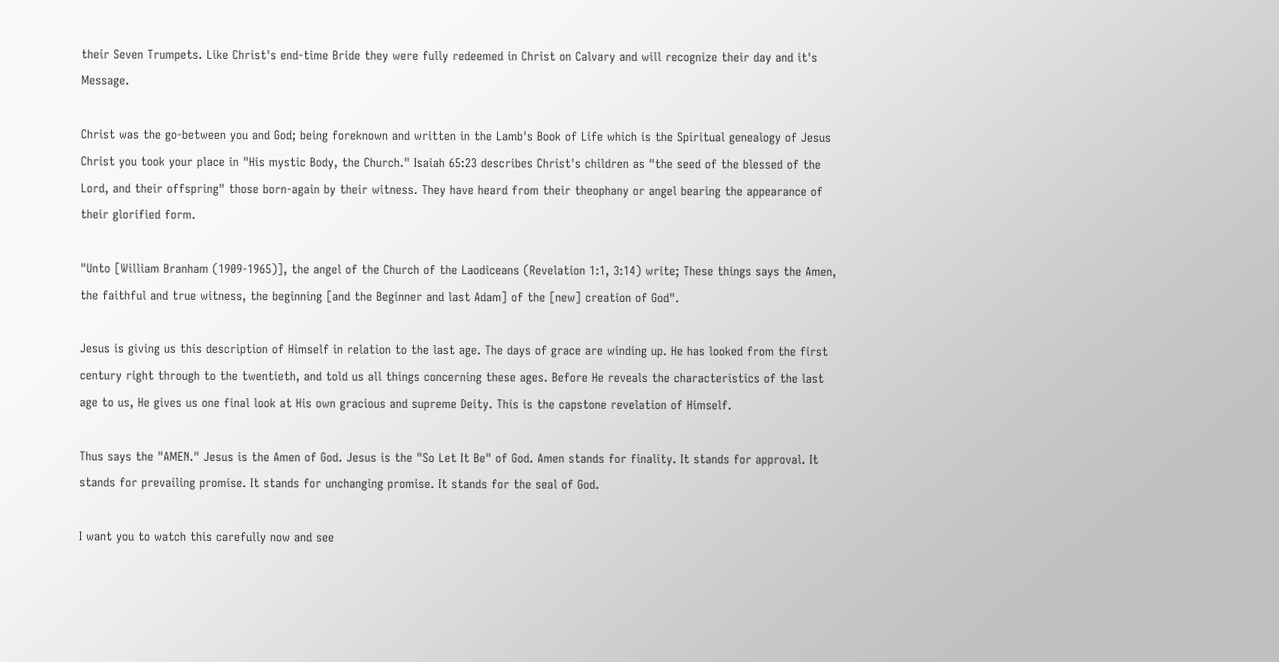their Seven Trumpets. Like Christ's end-time Bride they were fully redeemed in Christ on Calvary and will recognize their day and it's Message.

Christ was the go-between you and God; being foreknown and written in the Lamb's Book of Life which is the Spiritual genealogy of Jesus Christ you took your place in "His mystic Body, the Church." Isaiah 65:23 describes Christ's children as "the seed of the blessed of the Lord, and their offspring" those born-again by their witness. They have heard from their theophany or angel bearing the appearance of their glorified form.

"Unto [William Branham (1909-1965)], the angel of the Church of the Laodiceans (Revelation 1:1, 3:14) write; These things says the Amen, the faithful and true witness, the beginning [and the Beginner and last Adam] of the [new] creation of God".

Jesus is giving us this description of Himself in relation to the last age. The days of grace are winding up. He has looked from the first century right through to the twentieth, and told us all things concerning these ages. Before He reveals the characteristics of the last age to us, He gives us one final look at His own gracious and supreme Deity. This is the capstone revelation of Himself.

Thus says the "AMEN." Jesus is the Amen of God. Jesus is the "So Let It Be" of God. Amen stands for finality. It stands for approval. It stands for prevailing promise. It stands for unchanging promise. It stands for the seal of God.

I want you to watch this carefully now and see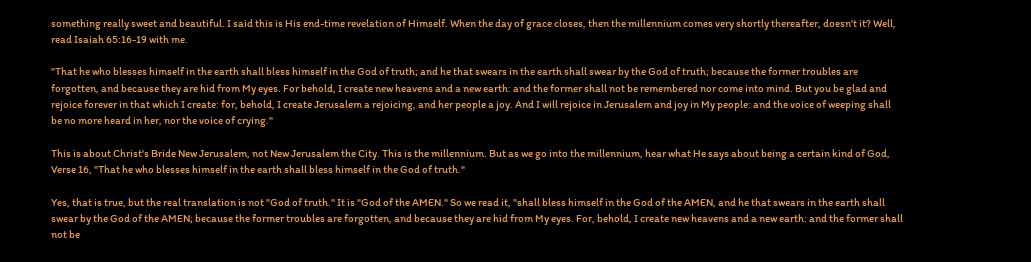something really sweet and beautiful. I said this is His end-time revelation of Himself. When the day of grace closes, then the millennium comes very shortly thereafter, doesn't it? Well, read Isaiah 65:16-19 with me.

"That he who blesses himself in the earth shall bless himself in the God of truth; and he that swears in the earth shall swear by the God of truth; because the former troubles are forgotten, and because they are hid from My eyes. For behold, I create new heavens and a new earth: and the former shall not be remembered nor come into mind. But you be glad and rejoice forever in that which I create: for, behold, I create Jerusalem a rejoicing, and her people a joy. And I will rejoice in Jerusalem and joy in My people: and the voice of weeping shall be no more heard in her, nor the voice of crying."

This is about Christ's Bride New Jerusalem, not New Jerusalem the City. This is the millennium. But as we go into the millennium, hear what He says about being a certain kind of God, Verse 16, "That he who blesses himself in the earth shall bless himself in the God of truth."

Yes, that is true, but the real translation is not "God of truth." It is "God of the AMEN." So we read it, "shall bless himself in the God of the AMEN, and he that swears in the earth shall swear by the God of the AMEN; because the former troubles are forgotten, and because they are hid from My eyes. For, behold, I create new heavens and a new earth: and the former shall not be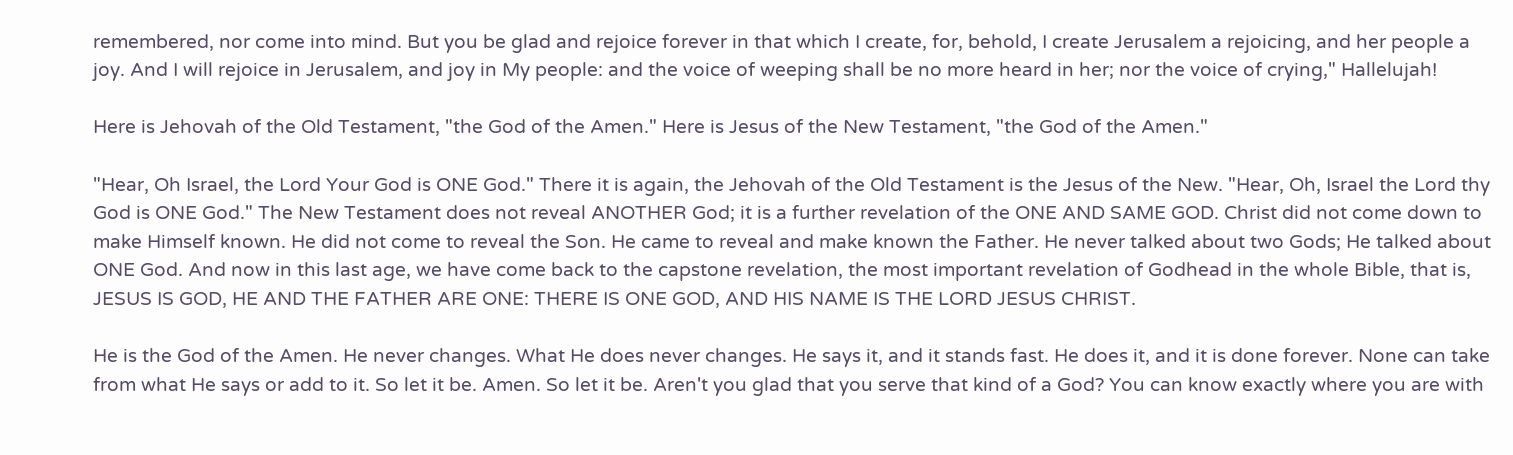remembered, nor come into mind. But you be glad and rejoice forever in that which I create, for, behold, I create Jerusalem a rejoicing, and her people a joy. And I will rejoice in Jerusalem, and joy in My people: and the voice of weeping shall be no more heard in her; nor the voice of crying," Hallelujah!

Here is Jehovah of the Old Testament, "the God of the Amen." Here is Jesus of the New Testament, "the God of the Amen."

"Hear, Oh Israel, the Lord Your God is ONE God." There it is again, the Jehovah of the Old Testament is the Jesus of the New. "Hear, Oh, Israel the Lord thy God is ONE God." The New Testament does not reveal ANOTHER God; it is a further revelation of the ONE AND SAME GOD. Christ did not come down to make Himself known. He did not come to reveal the Son. He came to reveal and make known the Father. He never talked about two Gods; He talked about ONE God. And now in this last age, we have come back to the capstone revelation, the most important revelation of Godhead in the whole Bible, that is, JESUS IS GOD, HE AND THE FATHER ARE ONE: THERE IS ONE GOD, AND HIS NAME IS THE LORD JESUS CHRIST.

He is the God of the Amen. He never changes. What He does never changes. He says it, and it stands fast. He does it, and it is done forever. None can take from what He says or add to it. So let it be. Amen. So let it be. Aren't you glad that you serve that kind of a God? You can know exactly where you are with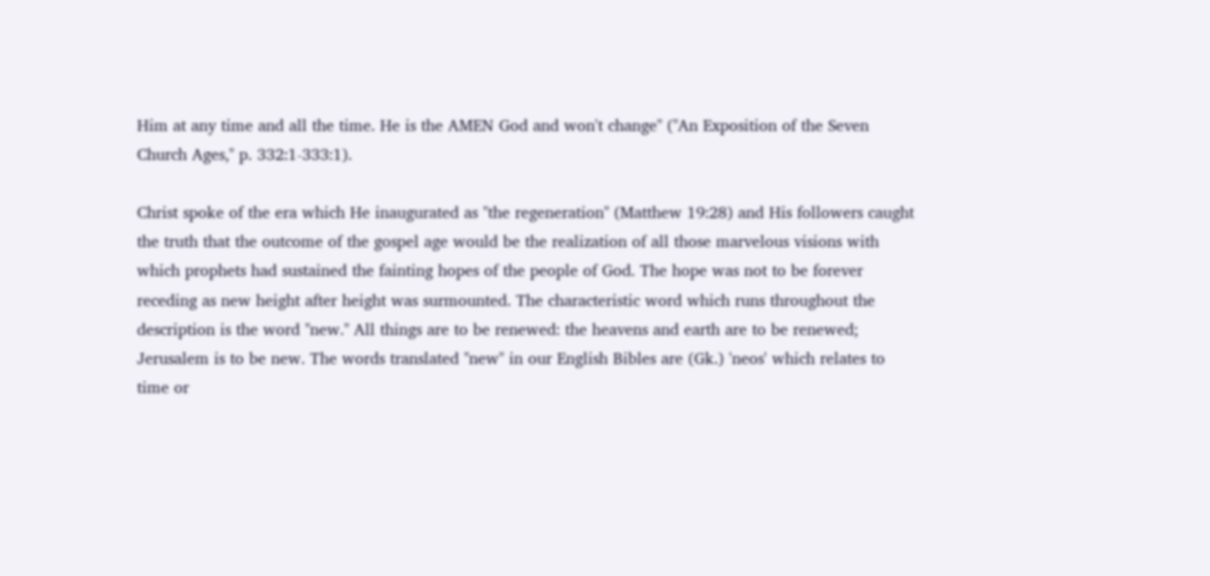Him at any time and all the time. He is the AMEN God and won't change" ("An Exposition of the Seven Church Ages," p. 332:1-333:1).

Christ spoke of the era which He inaugurated as "the regeneration" (Matthew 19:28) and His followers caught the truth that the outcome of the gospel age would be the realization of all those marvelous visions with which prophets had sustained the fainting hopes of the people of God. The hope was not to be forever receding as new height after height was surmounted. The characteristic word which runs throughout the description is the word "new." All things are to be renewed: the heavens and earth are to be renewed; Jerusalem is to be new. The words translated "new" in our English Bibles are (Gk.) 'neos' which relates to time or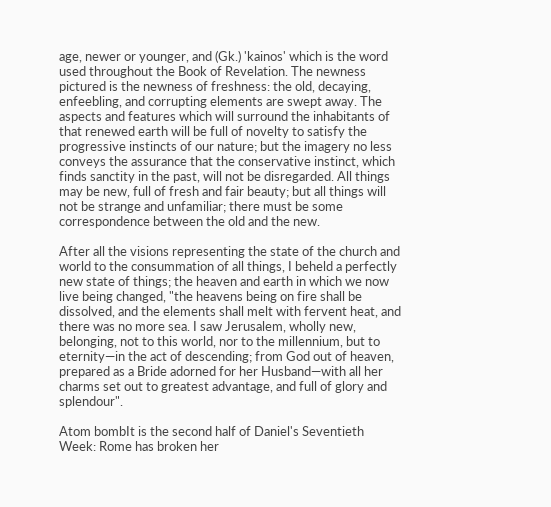age, newer or younger, and (Gk.) 'kainos' which is the word used throughout the Book of Revelation. The newness pictured is the newness of freshness: the old, decaying, enfeebling, and corrupting elements are swept away. The aspects and features which will surround the inhabitants of that renewed earth will be full of novelty to satisfy the progressive instincts of our nature; but the imagery no less conveys the assurance that the conservative instinct, which finds sanctity in the past, will not be disregarded. All things may be new, full of fresh and fair beauty; but all things will not be strange and unfamiliar; there must be some correspondence between the old and the new.

After all the visions representing the state of the church and world to the consummation of all things, I beheld a perfectly new state of things; the heaven and earth in which we now live being changed, "the heavens being on fire shall be dissolved, and the elements shall melt with fervent heat, and there was no more sea. I saw Jerusalem, wholly new, belonging, not to this world, nor to the millennium, but to eternity—in the act of descending; from God out of heaven, prepared as a Bride adorned for her Husband—with all her charms set out to greatest advantage, and full of glory and splendour".

Atom bombIt is the second half of Daniel's Seventieth Week: Rome has broken her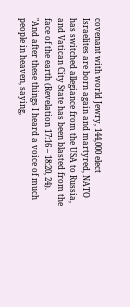covenant with world Jewry, 144,000 elect Israelites are born again and martyred, NATO has switched allegiance from the USA to Russia, and Vatican City State has been blasted from the face of the earth (Revelation 17:16 – 18:20, 24). "And after these things I heard a voice of much people in heaven, saying,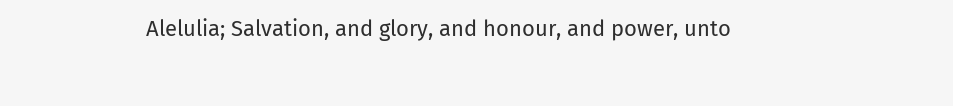Alelulia; Salvation, and glory, and honour, and power, unto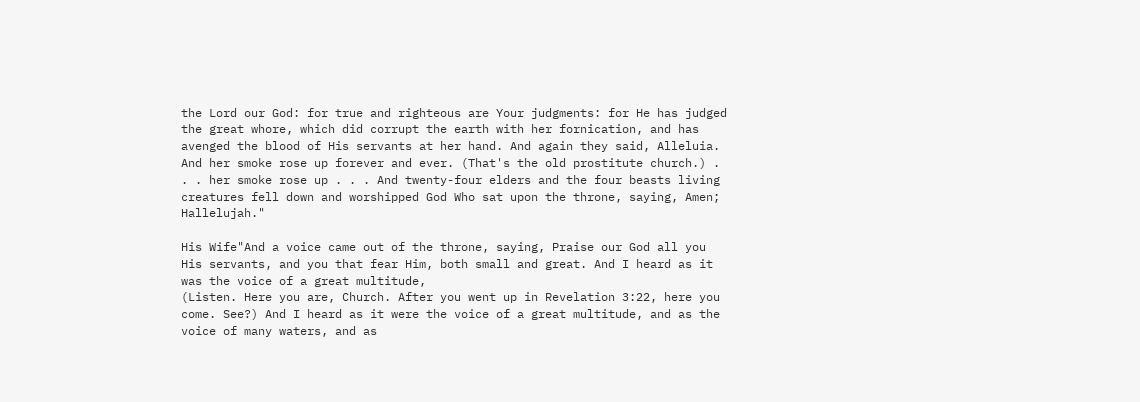the Lord our God: for true and righteous are Your judgments: for He has judged the great whore, which did corrupt the earth with her fornication, and has avenged the blood of His servants at her hand. And again they said, Alleluia. And her smoke rose up forever and ever. (That's the old prostitute church.) . . . her smoke rose up . . . And twenty-four elders and the four beasts living creatures fell down and worshipped God Who sat upon the throne, saying, Amen; Hallelujah."

His Wife"And a voice came out of the throne, saying, Praise our God all you His servants, and you that fear Him, both small and great. And I heard as it was the voice of a great multitude,
(Listen. Here you are, Church. After you went up in Revelation 3:22, here you come. See?) And I heard as it were the voice of a great multitude, and as the voice of many waters, and as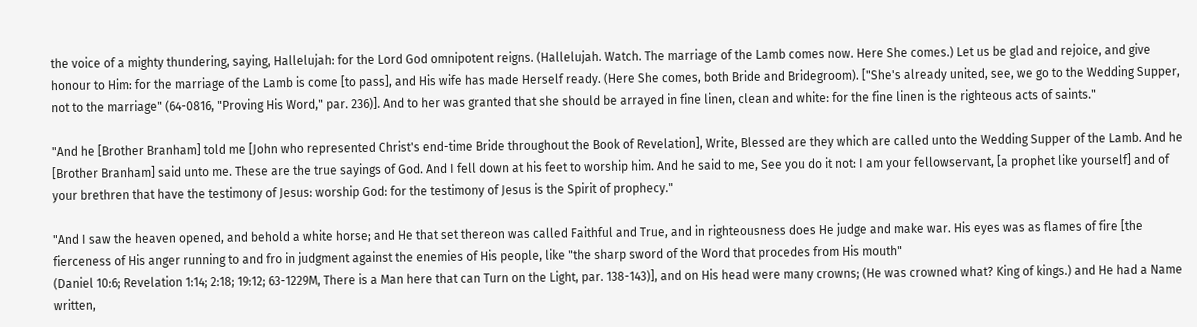the voice of a mighty thundering, saying, Hallelujah: for the Lord God omnipotent reigns. (Hallelujah. Watch. The marriage of the Lamb comes now. Here She comes.) Let us be glad and rejoice, and give honour to Him: for the marriage of the Lamb is come [to pass], and His wife has made Herself ready. (Here She comes, both Bride and Bridegroom). ["She's already united, see, we go to the Wedding Supper, not to the marriage" (64-0816, "Proving His Word," par. 236)]. And to her was granted that she should be arrayed in fine linen, clean and white: for the fine linen is the righteous acts of saints."

"And he [Brother Branham] told me [John who represented Christ's end-time Bride throughout the Book of Revelation], Write, Blessed are they which are called unto the Wedding Supper of the Lamb. And he [Brother Branham] said unto me. These are the true sayings of God. And I fell down at his feet to worship him. And he said to me, See you do it not: I am your fellowservant, [a prophet like yourself] and of your brethren that have the testimony of Jesus: worship God: for the testimony of Jesus is the Spirit of prophecy."

"And I saw the heaven opened, and behold a white horse; and He that set thereon was called Faithful and True, and in righteousness does He judge and make war. His eyes was as flames of fire [the fierceness of His anger running to and fro in judgment against the enemies of His people, like "the sharp sword of the Word that procedes from His mouth"
(Daniel 10:6; Revelation 1:14; 2:18; 19:12; 63-1229M, There is a Man here that can Turn on the Light, par. 138-143)], and on His head were many crowns; (He was crowned what? King of kings.) and He had a Name written,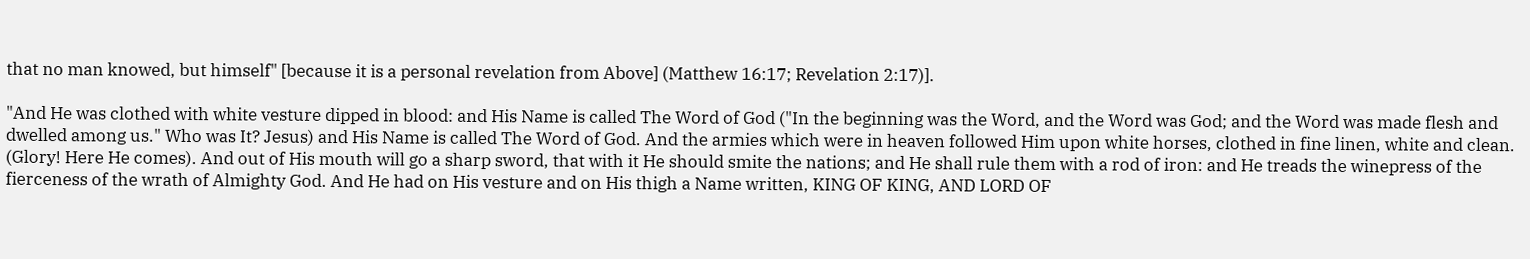that no man knowed, but himself" [because it is a personal revelation from Above] (Matthew 16:17; Revelation 2:17)].

"And He was clothed with white vesture dipped in blood: and His Name is called The Word of God ("In the beginning was the Word, and the Word was God; and the Word was made flesh and dwelled among us." Who was It? Jesus) and His Name is called The Word of God. And the armies which were in heaven followed Him upon white horses, clothed in fine linen, white and clean. (Glory! Here He comes). And out of His mouth will go a sharp sword, that with it He should smite the nations; and He shall rule them with a rod of iron: and He treads the winepress of the fierceness of the wrath of Almighty God. And He had on His vesture and on His thigh a Name written, KING OF KING, AND LORD OF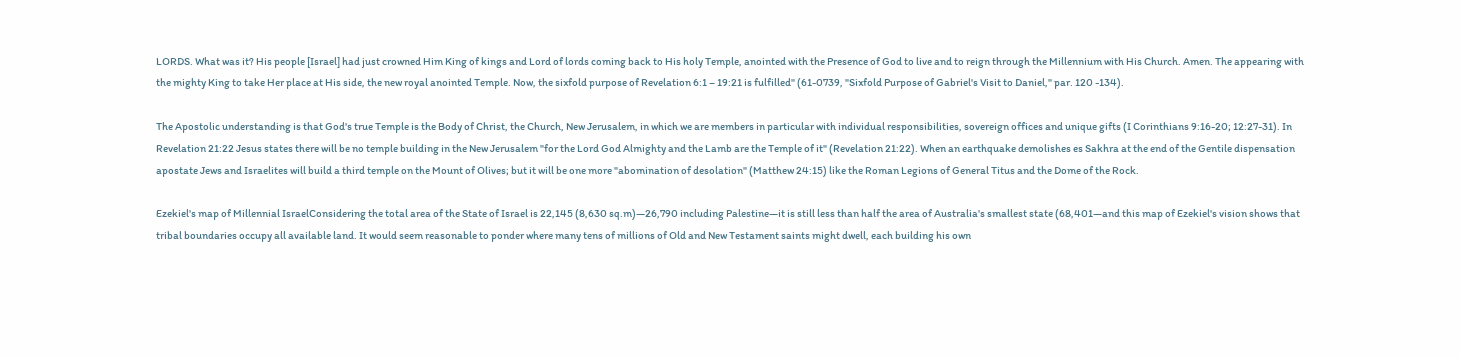LORDS. What was it? His people [Israel] had just crowned Him King of kings and Lord of lords coming back to His holy Temple, anointed with the Presence of God to live and to reign through the Millennium with His Church. Amen. The appearing with the mighty King to take Her place at His side, the new royal anointed Temple. Now, the sixfold purpose of Revelation 6:1 – 19:21 is fulfilled" (61-0739, "Sixfold Purpose of Gabriel's Visit to Daniel," par. 120 -134).

The Apostolic understanding is that God's true Temple is the Body of Christ, the Church, New Jerusalem, in which we are members in particular with individual responsibilities, sovereign offices and unique gifts (I Corinthians 9:16-20; 12:27-31). In Revelation 21:22 Jesus states there will be no temple building in the New Jerusalem "for the Lord God Almighty and the Lamb are the Temple of it" (Revelation 21:22). When an earthquake demolishes es Sakhra at the end of the Gentile dispensation apostate Jews and Israelites will build a third temple on the Mount of Olives; but it will be one more "abomination of desolation" (Matthew 24:15) like the Roman Legions of General Titus and the Dome of the Rock.

Ezekiel's map of Millennial IsraelConsidering the total area of the State of Israel is 22,145 (8,630 sq.m)—26,790 including Palestine—it is still less than half the area of Australia's smallest state (68,401—and this map of Ezekiel's vision shows that tribal boundaries occupy all available land. It would seem reasonable to ponder where many tens of millions of Old and New Testament saints might dwell, each building his own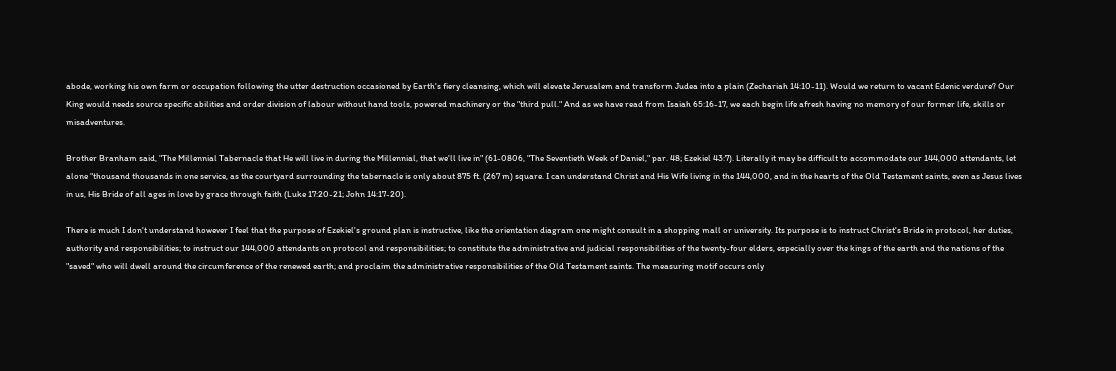abode, working his own farm or occupation following the utter destruction occasioned by Earth's fiery cleansing, which will elevate Jerusalem and transform Judea into a plain (Zechariah 14:10-11). Would we return to vacant Edenic verdure? Our King would needs source specific abilities and order division of labour without hand tools, powered machinery or the "third pull." And as we have read from Isaiah 65:16-17, we each begin life afresh having no memory of our former life, skills or misadventures.

Brother Branham said, "The Millennial Tabernacle that He will live in during the Millennial, that we'll live in" (61-0806, "The Seventieth Week of Daniel," par. 48; Ezekiel 43:7). Literally it may be difficult to accommodate our 144,000 attendants, let alone "thousand thousands in one service, as the courtyard surrounding the tabernacle is only about 875 ft. (267 m) square. I can understand Christ and His Wife living in the 144,000, and in the hearts of the Old Testament saints, even as Jesus lives in us, His Bride of all ages in love by grace through faith (Luke 17:20-21; John 14:17-20).

There is much I don't understand however I feel that the purpose of Ezekiel's ground plan is instructive, like the orientation diagram one might consult in a shopping mall or university. Its purpose is to instruct Christ's Bride in protocol, her duties, authority and responsibilities; to instruct our 144,000 attendants on protocol and responsibilities; to constitute the administrative and judicial responsibilities of the twenty-four elders, especially over the kings of the earth and the nations of the "saved" who will dwell around the circumference of the renewed earth; and proclaim the administrative responsibilities of the Old Testament saints. The measuring motif occurs only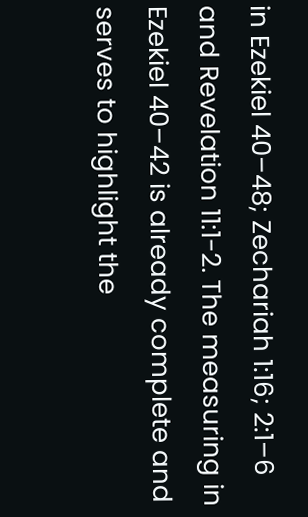in Ezekiel 40–48; Zechariah 1:16; 2:1–6 and Revelation 11:1-2. The measuring in Ezekiel 40–42 is already complete and serves to highlight the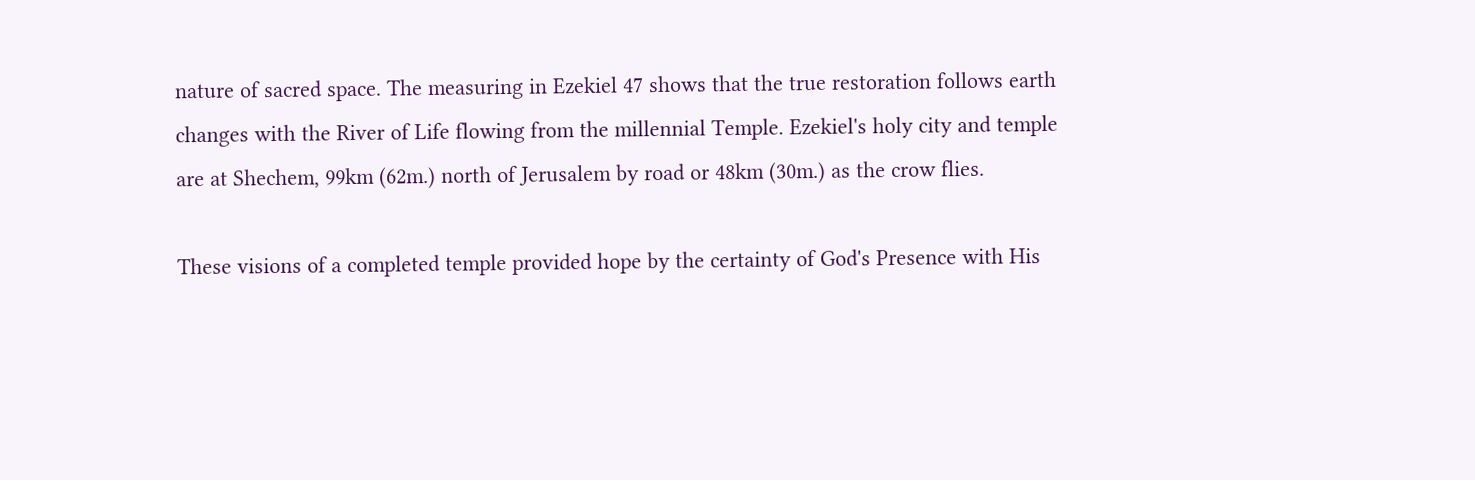nature of sacred space. The measuring in Ezekiel 47 shows that the true restoration follows earth changes with the River of Life flowing from the millennial Temple. Ezekiel's holy city and temple are at Shechem, 99km (62m.) north of Jerusalem by road or 48km (30m.) as the crow flies.

These visions of a completed temple provided hope by the certainty of God's Presence with His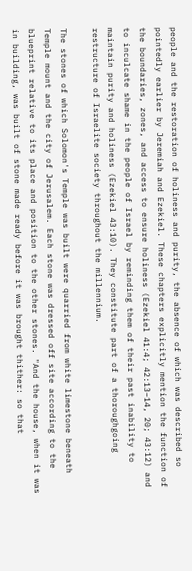people and the restoration of holiness and purity, the absence of which was described so pointedly earlier by Jeremiah and Ezekiel. These chapters explicitly mention the function of the boundaries, zones, and access to ensure holiness (Ezekiel 41:4; 42:13–14, 20; 43:12) and to inculcate shame in the people of Israel by reminding them of their past inability to maintain purity and holiness (Ezekiel 43:10). They constitute part of a thoroughgoing restructure of Israelite society throughout the millennium.

The stones of which Solomon's Temple was built were quarried from white limestone beneath Temple mount and the city of Jerusalem. Each stone was dressed off site according to the blueprint relative to its place and position to the other stones. "And the house, when it was in building, was built of stone made ready before it was brought thither: so that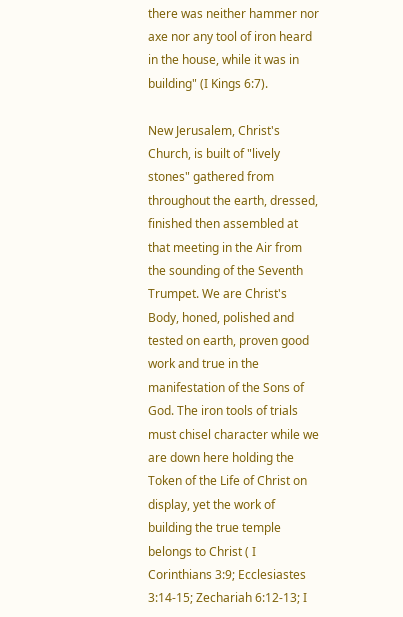there was neither hammer nor axe nor any tool of iron heard in the house, while it was in building" (I Kings 6:7).

New Jerusalem, Christ's Church, is built of "lively stones" gathered from throughout the earth, dressed, finished then assembled at that meeting in the Air from the sounding of the Seventh Trumpet. We are Christ's Body, honed, polished and tested on earth, proven good work and true in the manifestation of the Sons of God. The iron tools of trials must chisel character while we are down here holding the Token of the Life of Christ on display, yet the work of building the true temple belongs to Christ ( I Corinthians 3:9; Ecclesiastes 3:14-15; Zechariah 6:12-13; I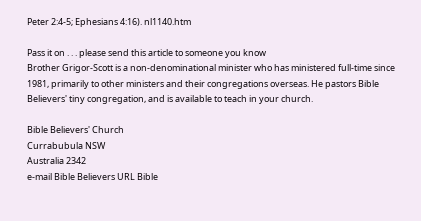Peter 2:4-5; Ephesians 4:16). nl1140.htm

Pass it on . . . please send this article to someone you know
Brother Grigor-Scott is a non-denominational minister who has ministered full-time since 1981, primarily to other ministers and their congregations overseas. He pastors Bible Believers' tiny congregation, and is available to teach in your church.

Bible Believers' Church
Currabubula NSW
Australia 2342
e-mail Bible Believers URL Bible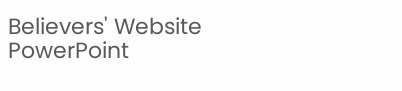Believers' Website
PowerPoint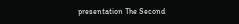presentation The Second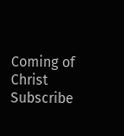Coming of Christ
Subscribe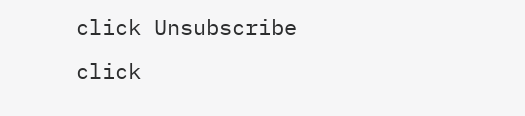click Unsubscribe click